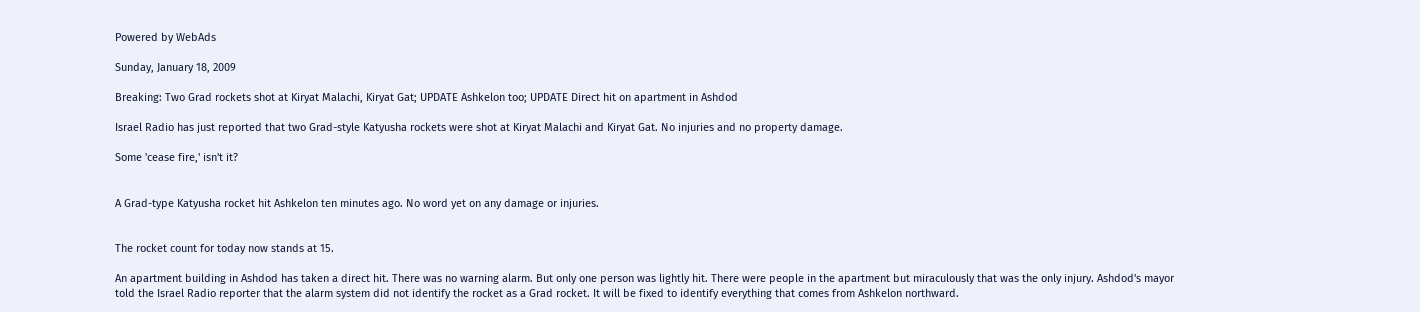Powered by WebAds

Sunday, January 18, 2009

Breaking: Two Grad rockets shot at Kiryat Malachi, Kiryat Gat; UPDATE Ashkelon too; UPDATE Direct hit on apartment in Ashdod

Israel Radio has just reported that two Grad-style Katyusha rockets were shot at Kiryat Malachi and Kiryat Gat. No injuries and no property damage.

Some 'cease fire,' isn't it?


A Grad-type Katyusha rocket hit Ashkelon ten minutes ago. No word yet on any damage or injuries.


The rocket count for today now stands at 15.

An apartment building in Ashdod has taken a direct hit. There was no warning alarm. But only one person was lightly hit. There were people in the apartment but miraculously that was the only injury. Ashdod's mayor told the Israel Radio reporter that the alarm system did not identify the rocket as a Grad rocket. It will be fixed to identify everything that comes from Ashkelon northward.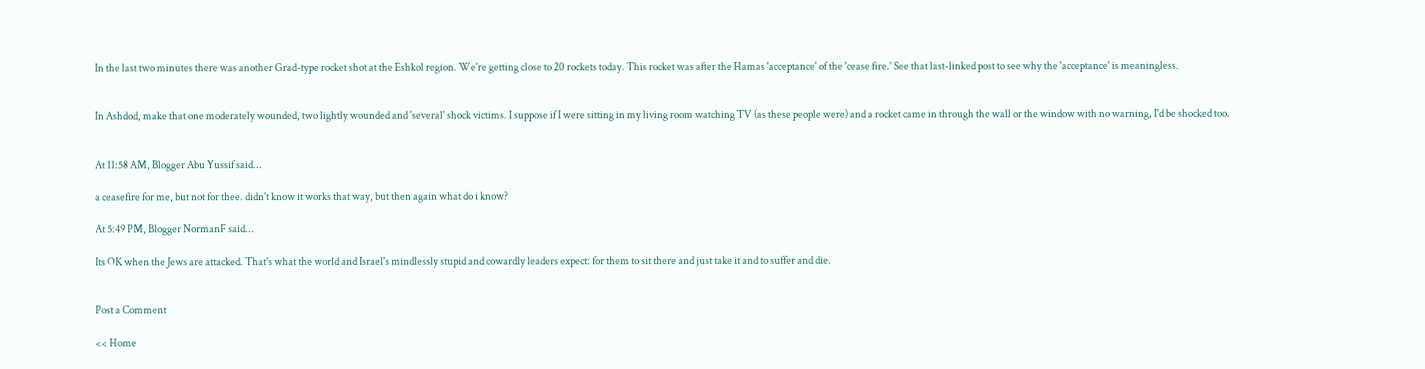In the last two minutes there was another Grad-type rocket shot at the Eshkol region. We're getting close to 20 rockets today. This rocket was after the Hamas 'acceptance' of the 'cease fire.' See that last-linked post to see why the 'acceptance' is meaningless.


In Ashdod, make that one moderately wounded, two lightly wounded and 'several' shock victims. I suppose if I were sitting in my living room watching TV (as these people were) and a rocket came in through the wall or the window with no warning, I'd be shocked too.


At 11:58 AM, Blogger Abu Yussif said...

a ceasefire for me, but not for thee. didn't know it works that way, but then again what do i know?

At 5:49 PM, Blogger NormanF said...

Its OK when the Jews are attacked. That's what the world and Israel's mindlessly stupid and cowardly leaders expect: for them to sit there and just take it and to suffer and die.


Post a Comment

<< Home